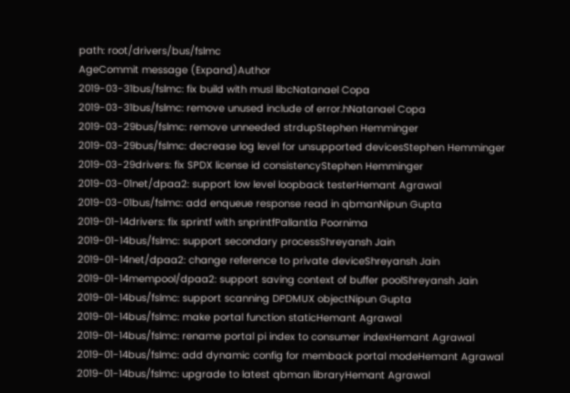path: root/drivers/bus/fslmc
AgeCommit message (Expand)Author
2019-03-31bus/fslmc: fix build with musl libcNatanael Copa
2019-03-31bus/fslmc: remove unused include of error.hNatanael Copa
2019-03-29bus/fslmc: remove unneeded strdupStephen Hemminger
2019-03-29bus/fslmc: decrease log level for unsupported devicesStephen Hemminger
2019-03-29drivers: fix SPDX license id consistencyStephen Hemminger
2019-03-01net/dpaa2: support low level loopback testerHemant Agrawal
2019-03-01bus/fslmc: add enqueue response read in qbmanNipun Gupta
2019-01-14drivers: fix sprintf with snprintfPallantla Poornima
2019-01-14bus/fslmc: support secondary processShreyansh Jain
2019-01-14net/dpaa2: change reference to private deviceShreyansh Jain
2019-01-14mempool/dpaa2: support saving context of buffer poolShreyansh Jain
2019-01-14bus/fslmc: support scanning DPDMUX objectNipun Gupta
2019-01-14bus/fslmc: make portal function staticHemant Agrawal
2019-01-14bus/fslmc: rename portal pi index to consumer indexHemant Agrawal
2019-01-14bus/fslmc: add dynamic config for memback portal modeHemant Agrawal
2019-01-14bus/fslmc: upgrade to latest qbman libraryHemant Agrawal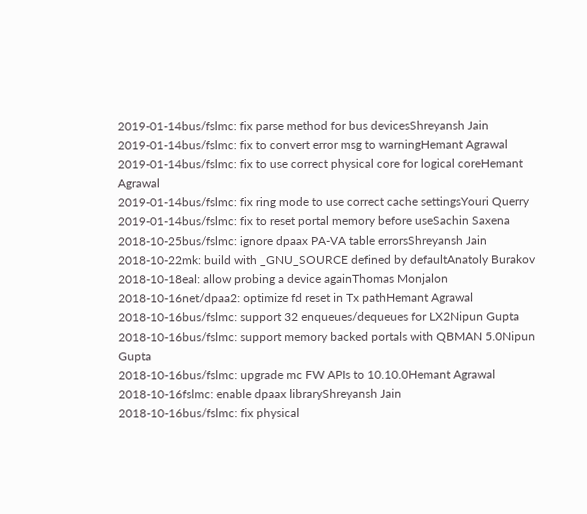2019-01-14bus/fslmc: fix parse method for bus devicesShreyansh Jain
2019-01-14bus/fslmc: fix to convert error msg to warningHemant Agrawal
2019-01-14bus/fslmc: fix to use correct physical core for logical coreHemant Agrawal
2019-01-14bus/fslmc: fix ring mode to use correct cache settingsYouri Querry
2019-01-14bus/fslmc: fix to reset portal memory before useSachin Saxena
2018-10-25bus/fslmc: ignore dpaax PA-VA table errorsShreyansh Jain
2018-10-22mk: build with _GNU_SOURCE defined by defaultAnatoly Burakov
2018-10-18eal: allow probing a device againThomas Monjalon
2018-10-16net/dpaa2: optimize fd reset in Tx pathHemant Agrawal
2018-10-16bus/fslmc: support 32 enqueues/dequeues for LX2Nipun Gupta
2018-10-16bus/fslmc: support memory backed portals with QBMAN 5.0Nipun Gupta
2018-10-16bus/fslmc: upgrade mc FW APIs to 10.10.0Hemant Agrawal
2018-10-16fslmc: enable dpaax libraryShreyansh Jain
2018-10-16bus/fslmc: fix physical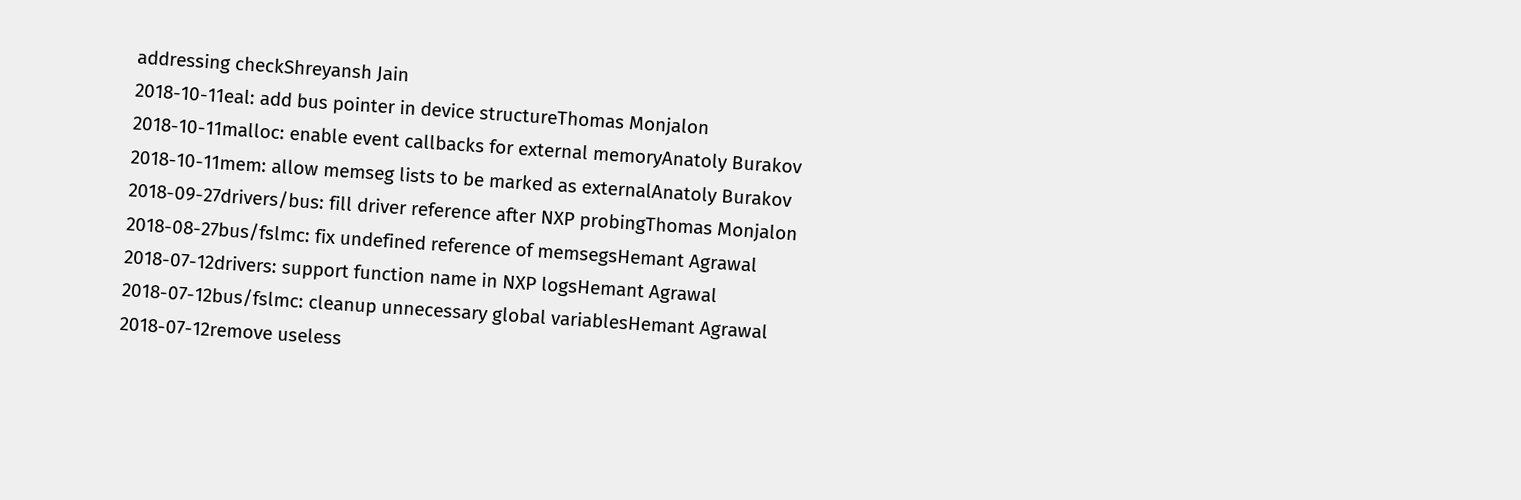addressing checkShreyansh Jain
2018-10-11eal: add bus pointer in device structureThomas Monjalon
2018-10-11malloc: enable event callbacks for external memoryAnatoly Burakov
2018-10-11mem: allow memseg lists to be marked as externalAnatoly Burakov
2018-09-27drivers/bus: fill driver reference after NXP probingThomas Monjalon
2018-08-27bus/fslmc: fix undefined reference of memsegsHemant Agrawal
2018-07-12drivers: support function name in NXP logsHemant Agrawal
2018-07-12bus/fslmc: cleanup unnecessary global variablesHemant Agrawal
2018-07-12remove useless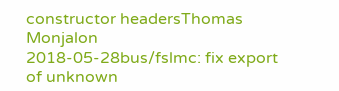constructor headersThomas Monjalon
2018-05-28bus/fslmc: fix export of unknown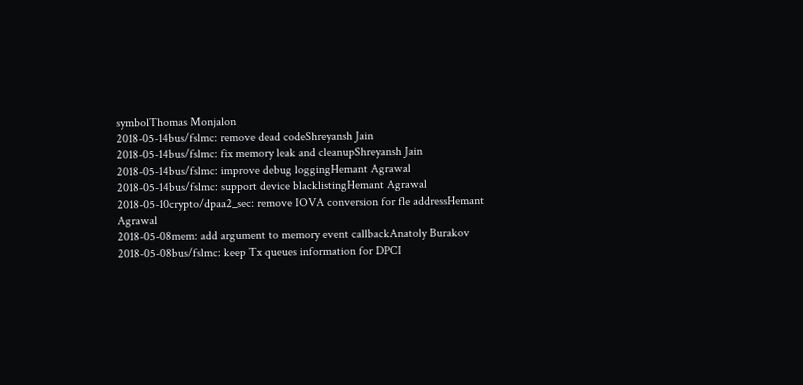symbolThomas Monjalon
2018-05-14bus/fslmc: remove dead codeShreyansh Jain
2018-05-14bus/fslmc: fix memory leak and cleanupShreyansh Jain
2018-05-14bus/fslmc: improve debug loggingHemant Agrawal
2018-05-14bus/fslmc: support device blacklistingHemant Agrawal
2018-05-10crypto/dpaa2_sec: remove IOVA conversion for fle addressHemant Agrawal
2018-05-08mem: add argument to memory event callbackAnatoly Burakov
2018-05-08bus/fslmc: keep Tx queues information for DPCI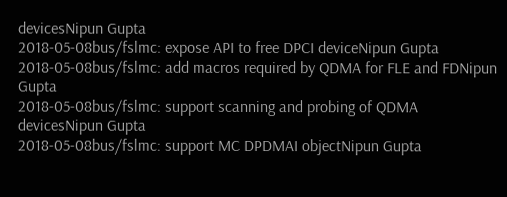devicesNipun Gupta
2018-05-08bus/fslmc: expose API to free DPCI deviceNipun Gupta
2018-05-08bus/fslmc: add macros required by QDMA for FLE and FDNipun Gupta
2018-05-08bus/fslmc: support scanning and probing of QDMA devicesNipun Gupta
2018-05-08bus/fslmc: support MC DPDMAI objectNipun Gupta